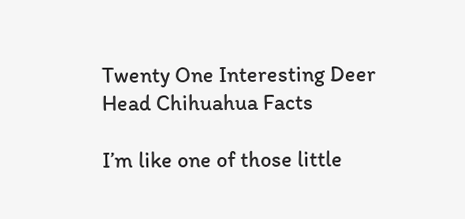Twenty One Interesting Deer Head Chihuahua Facts

I’m like one of those little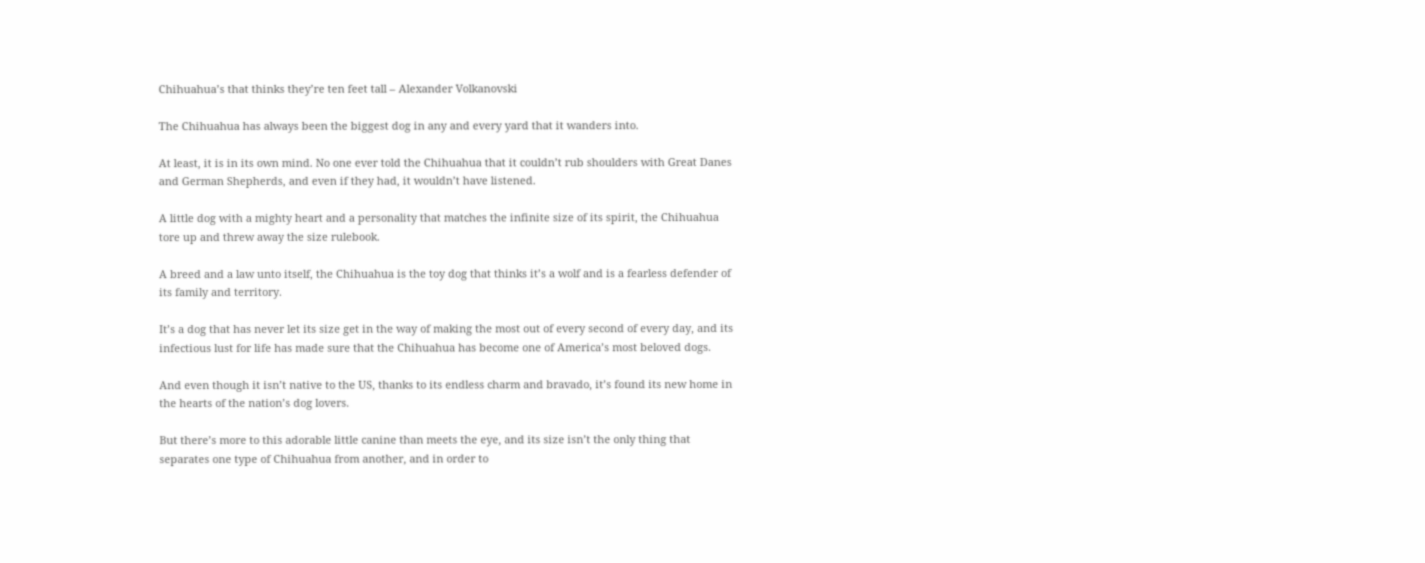Chihuahua’s that thinks they’re ten feet tall – Alexander Volkanovski

The Chihuahua has always been the biggest dog in any and every yard that it wanders into.

At least, it is in its own mind. No one ever told the Chihuahua that it couldn’t rub shoulders with Great Danes and German Shepherds, and even if they had, it wouldn’t have listened.

A little dog with a mighty heart and a personality that matches the infinite size of its spirit, the Chihuahua tore up and threw away the size rulebook.

A breed and a law unto itself, the Chihuahua is the toy dog that thinks it’s a wolf and is a fearless defender of its family and territory.

It’s a dog that has never let its size get in the way of making the most out of every second of every day, and its infectious lust for life has made sure that the Chihuahua has become one of America’s most beloved dogs.

And even though it isn’t native to the US, thanks to its endless charm and bravado, it’s found its new home in the hearts of the nation’s dog lovers.

But there’s more to this adorable little canine than meets the eye, and its size isn’t the only thing that separates one type of Chihuahua from another, and in order to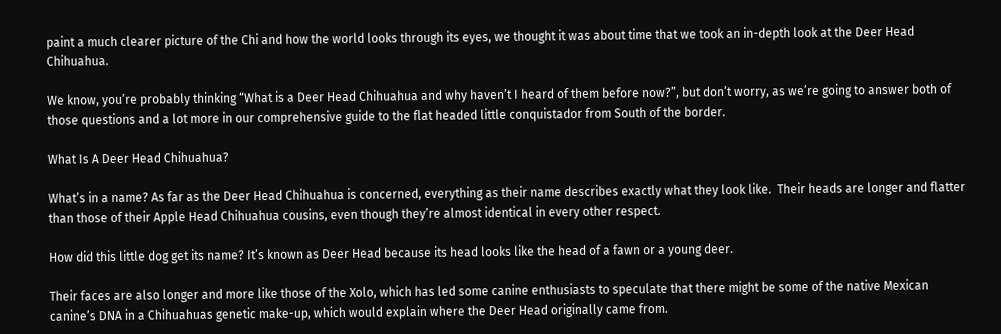paint a much clearer picture of the Chi and how the world looks through its eyes, we thought it was about time that we took an in-depth look at the Deer Head Chihuahua.

We know, you’re probably thinking “What is a Deer Head Chihuahua and why haven’t I heard of them before now?”, but don’t worry, as we’re going to answer both of those questions and a lot more in our comprehensive guide to the flat headed little conquistador from South of the border.

What Is A Deer Head Chihuahua?

What’s in a name? As far as the Deer Head Chihuahua is concerned, everything as their name describes exactly what they look like.  Their heads are longer and flatter than those of their Apple Head Chihuahua cousins, even though they’re almost identical in every other respect.

How did this little dog get its name? It’s known as Deer Head because its head looks like the head of a fawn or a young deer.

Their faces are also longer and more like those of the Xolo, which has led some canine enthusiasts to speculate that there might be some of the native Mexican canine’s DNA in a Chihuahuas genetic make-up, which would explain where the Deer Head originally came from.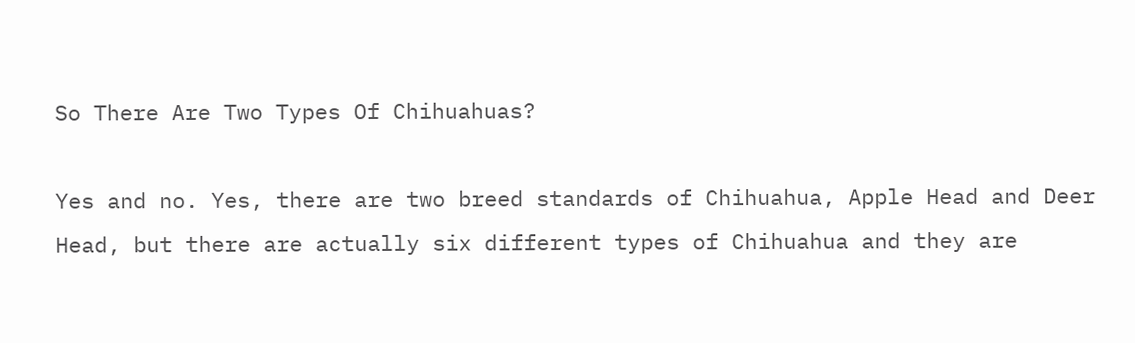So There Are Two Types Of Chihuahuas?

Yes and no. Yes, there are two breed standards of Chihuahua, Apple Head and Deer Head, but there are actually six different types of Chihuahua and they are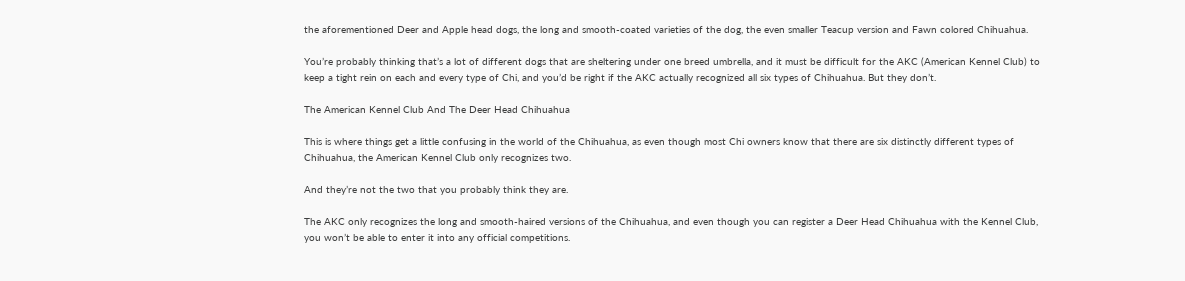the aforementioned Deer and Apple head dogs, the long and smooth-coated varieties of the dog, the even smaller Teacup version and Fawn colored Chihuahua.

You’re probably thinking that’s a lot of different dogs that are sheltering under one breed umbrella, and it must be difficult for the AKC (American Kennel Club) to keep a tight rein on each and every type of Chi, and you’d be right if the AKC actually recognized all six types of Chihuahua. But they don’t.

The American Kennel Club And The Deer Head Chihuahua

This is where things get a little confusing in the world of the Chihuahua, as even though most Chi owners know that there are six distinctly different types of Chihuahua, the American Kennel Club only recognizes two.

And they’re not the two that you probably think they are.

The AKC only recognizes the long and smooth-haired versions of the Chihuahua, and even though you can register a Deer Head Chihuahua with the Kennel Club, you won’t be able to enter it into any official competitions.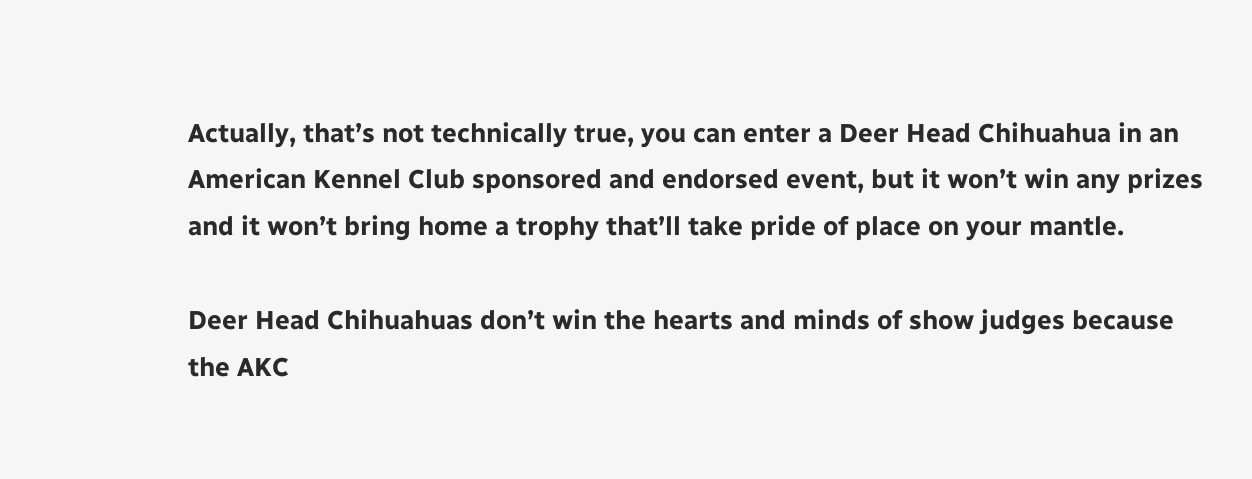Actually, that’s not technically true, you can enter a Deer Head Chihuahua in an American Kennel Club sponsored and endorsed event, but it won’t win any prizes and it won’t bring home a trophy that’ll take pride of place on your mantle.

Deer Head Chihuahuas don’t win the hearts and minds of show judges because the AKC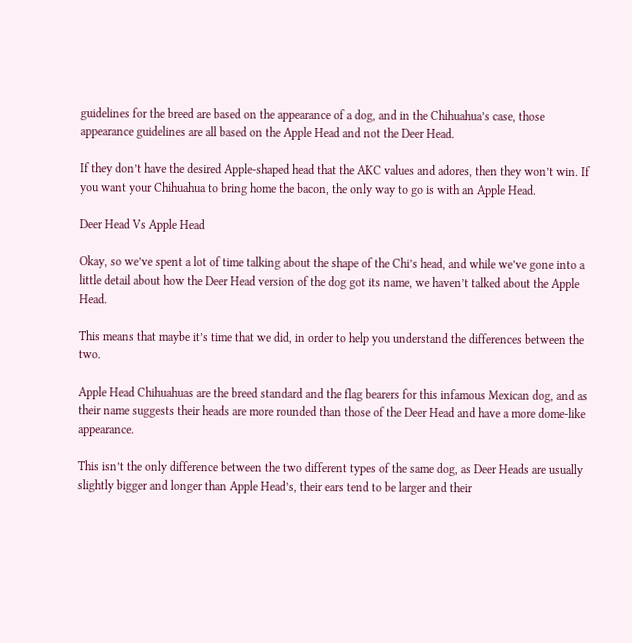guidelines for the breed are based on the appearance of a dog, and in the Chihuahua’s case, those appearance guidelines are all based on the Apple Head and not the Deer Head.

If they don’t have the desired Apple-shaped head that the AKC values and adores, then they won’t win. If you want your Chihuahua to bring home the bacon, the only way to go is with an Apple Head.

Deer Head Vs Apple Head

Okay, so we’ve spent a lot of time talking about the shape of the Chi’s head, and while we’ve gone into a little detail about how the Deer Head version of the dog got its name, we haven’t talked about the Apple Head.

This means that maybe it’s time that we did, in order to help you understand the differences between the two.

Apple Head Chihuahuas are the breed standard and the flag bearers for this infamous Mexican dog, and as their name suggests their heads are more rounded than those of the Deer Head and have a more dome-like appearance.

This isn’t the only difference between the two different types of the same dog, as Deer Heads are usually slightly bigger and longer than Apple Head’s, their ears tend to be larger and their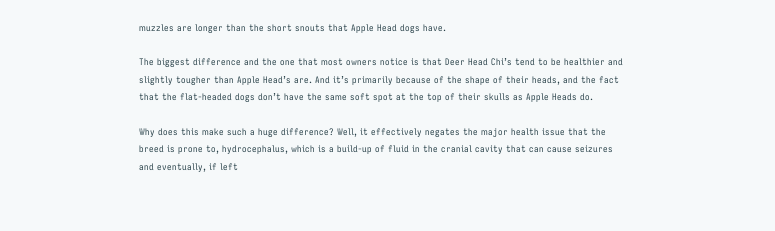muzzles are longer than the short snouts that Apple Head dogs have.

The biggest difference and the one that most owners notice is that Deer Head Chi’s tend to be healthier and slightly tougher than Apple Head’s are. And it’s primarily because of the shape of their heads, and the fact that the flat-headed dogs don’t have the same soft spot at the top of their skulls as Apple Heads do.

Why does this make such a huge difference? Well, it effectively negates the major health issue that the breed is prone to, hydrocephalus, which is a build-up of fluid in the cranial cavity that can cause seizures and eventually, if left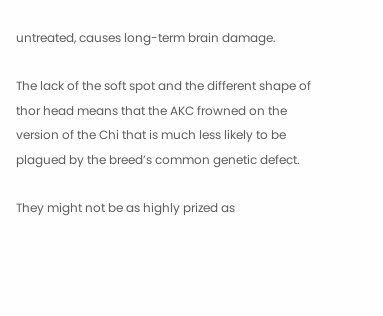untreated, causes long-term brain damage.

The lack of the soft spot and the different shape of thor head means that the AKC frowned on the version of the Chi that is much less likely to be plagued by the breed’s common genetic defect.

They might not be as highly prized as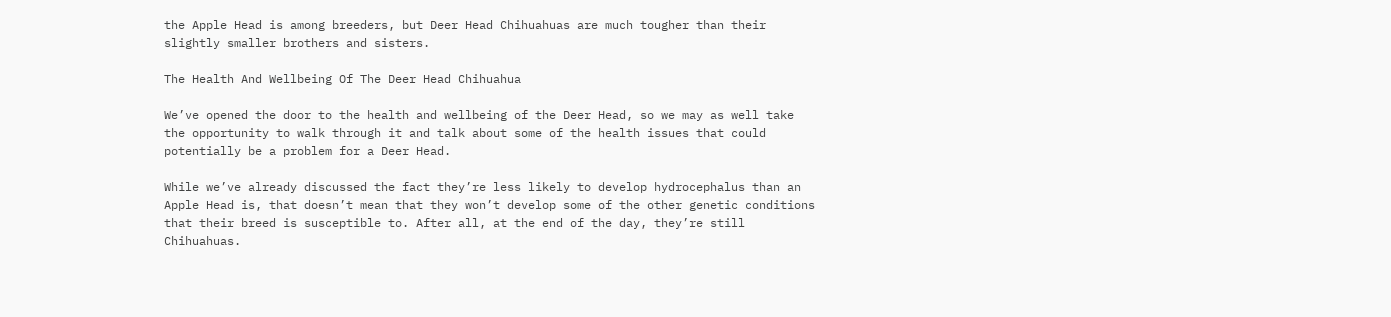the Apple Head is among breeders, but Deer Head Chihuahuas are much tougher than their slightly smaller brothers and sisters.

The Health And Wellbeing Of The Deer Head Chihuahua

We’ve opened the door to the health and wellbeing of the Deer Head, so we may as well take the opportunity to walk through it and talk about some of the health issues that could potentially be a problem for a Deer Head.

While we’ve already discussed the fact they’re less likely to develop hydrocephalus than an Apple Head is, that doesn’t mean that they won’t develop some of the other genetic conditions that their breed is susceptible to. After all, at the end of the day, they’re still Chihuahuas.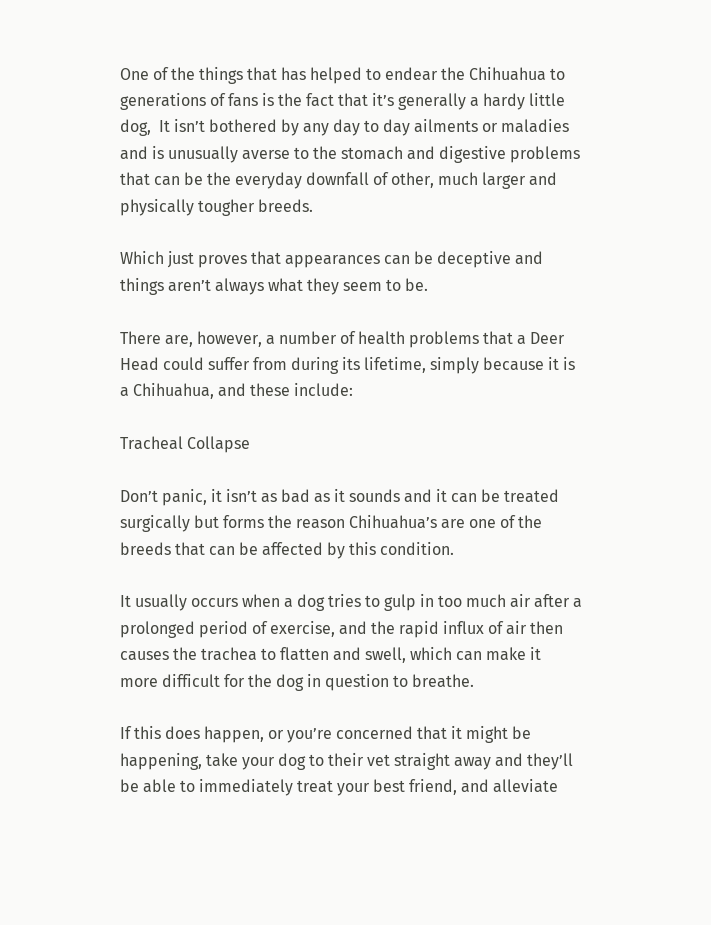One of the things that has helped to endear the Chihuahua to generations of fans is the fact that it’s generally a hardy little dog,  It isn’t bothered by any day to day ailments or maladies and is unusually averse to the stomach and digestive problems that can be the everyday downfall of other, much larger and physically tougher breeds.

Which just proves that appearances can be deceptive and things aren’t always what they seem to be.

There are, however, a number of health problems that a Deer Head could suffer from during its lifetime, simply because it is a Chihuahua, and these include:

Tracheal Collapse

Don’t panic, it isn’t as bad as it sounds and it can be treated surgically but forms the reason Chihuahua’s are one of the breeds that can be affected by this condition.

It usually occurs when a dog tries to gulp in too much air after a prolonged period of exercise, and the rapid influx of air then causes the trachea to flatten and swell, which can make it more difficult for the dog in question to breathe.

If this does happen, or you’re concerned that it might be happening, take your dog to their vet straight away and they’ll be able to immediately treat your best friend, and alleviate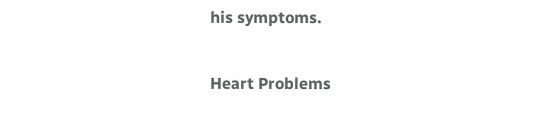his symptoms.

Heart Problems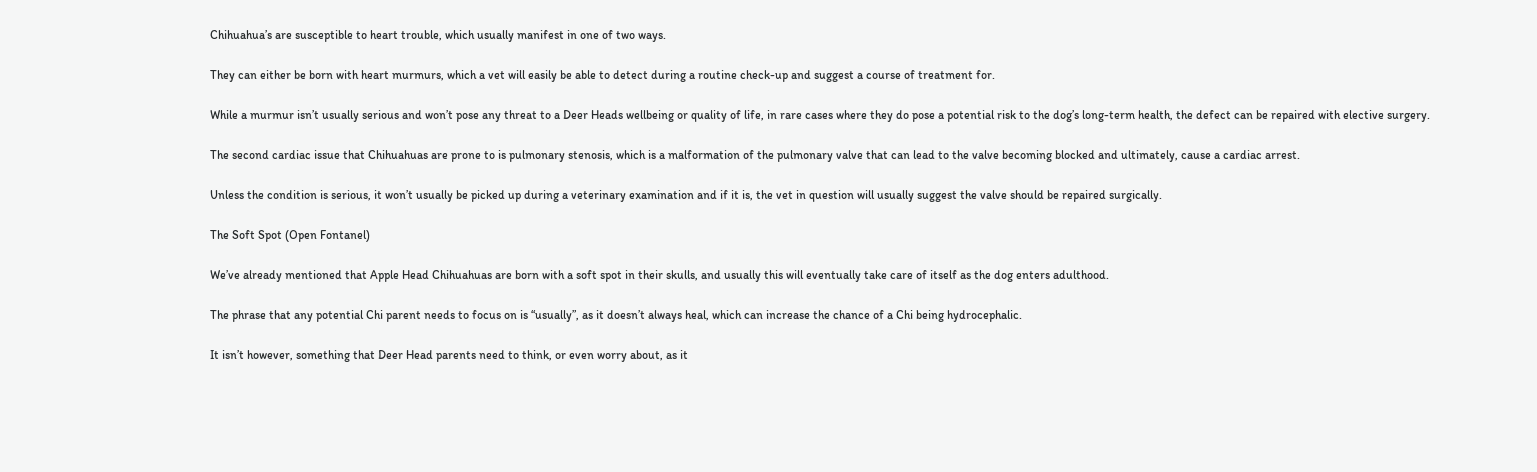Chihuahua’s are susceptible to heart trouble, which usually manifest in one of two ways.

They can either be born with heart murmurs, which a vet will easily be able to detect during a routine check-up and suggest a course of treatment for.

While a murmur isn’t usually serious and won’t pose any threat to a Deer Heads wellbeing or quality of life, in rare cases where they do pose a potential risk to the dog’s long-term health, the defect can be repaired with elective surgery.

The second cardiac issue that Chihuahuas are prone to is pulmonary stenosis, which is a malformation of the pulmonary valve that can lead to the valve becoming blocked and ultimately, cause a cardiac arrest.

Unless the condition is serious, it won’t usually be picked up during a veterinary examination and if it is, the vet in question will usually suggest the valve should be repaired surgically.

The Soft Spot (Open Fontanel)

We’ve already mentioned that Apple Head Chihuahuas are born with a soft spot in their skulls, and usually this will eventually take care of itself as the dog enters adulthood.

The phrase that any potential Chi parent needs to focus on is “usually”, as it doesn’t always heal, which can increase the chance of a Chi being hydrocephalic.

It isn’t however, something that Deer Head parents need to think, or even worry about, as it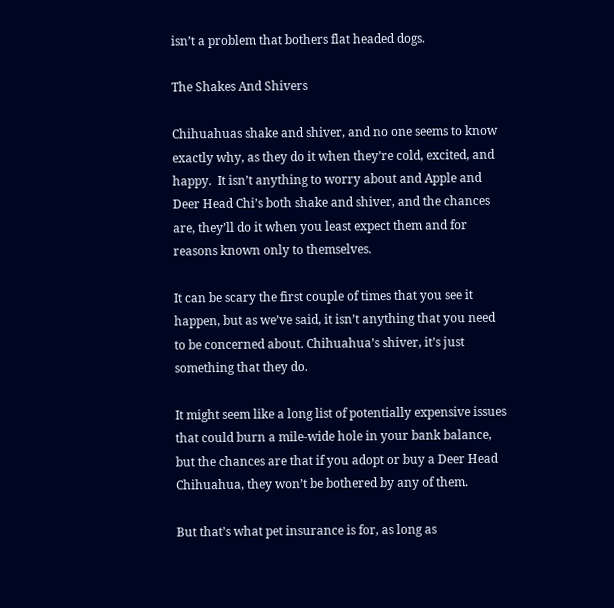isn’t a problem that bothers flat headed dogs.

The Shakes And Shivers

Chihuahuas shake and shiver, and no one seems to know exactly why, as they do it when they’re cold, excited, and happy.  It isn’t anything to worry about and Apple and Deer Head Chi’s both shake and shiver, and the chances are, they’ll do it when you least expect them and for reasons known only to themselves.

It can be scary the first couple of times that you see it happen, but as we’ve said, it isn’t anything that you need to be concerned about. Chihuahua’s shiver, it’s just something that they do.

It might seem like a long list of potentially expensive issues that could burn a mile-wide hole in your bank balance, but the chances are that if you adopt or buy a Deer Head Chihuahua, they won’t be bothered by any of them.

But that’s what pet insurance is for, as long as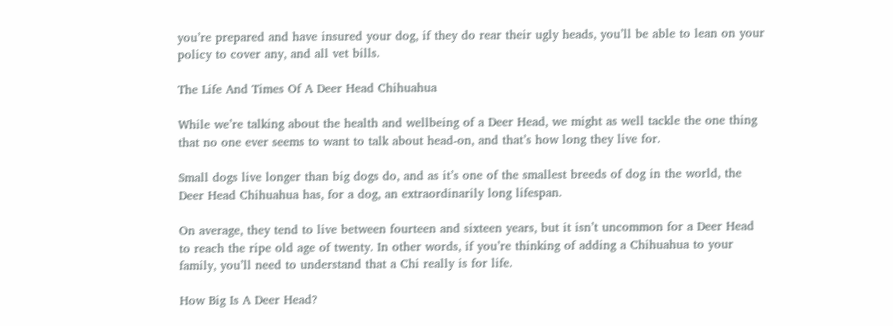you’re prepared and have insured your dog, if they do rear their ugly heads, you’ll be able to lean on your policy to cover any, and all vet bills.

The Life And Times Of A Deer Head Chihuahua

While we’re talking about the health and wellbeing of a Deer Head, we might as well tackle the one thing that no one ever seems to want to talk about head-on, and that’s how long they live for.

Small dogs live longer than big dogs do, and as it’s one of the smallest breeds of dog in the world, the Deer Head Chihuahua has, for a dog, an extraordinarily long lifespan.

On average, they tend to live between fourteen and sixteen years, but it isn’t uncommon for a Deer Head to reach the ripe old age of twenty. In other words, if you’re thinking of adding a Chihuahua to your family, you’ll need to understand that a Chi really is for life.

How Big Is A Deer Head?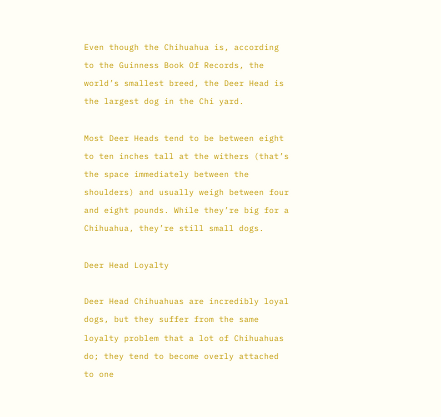Even though the Chihuahua is, according to the Guinness Book Of Records, the world’s smallest breed, the Deer Head is the largest dog in the Chi yard.

Most Deer Heads tend to be between eight to ten inches tall at the withers (that’s the space immediately between the shoulders) and usually weigh between four and eight pounds. While they’re big for a Chihuahua, they’re still small dogs.

Deer Head Loyalty

Deer Head Chihuahuas are incredibly loyal dogs, but they suffer from the same loyalty problem that a lot of Chihuahuas do; they tend to become overly attached to one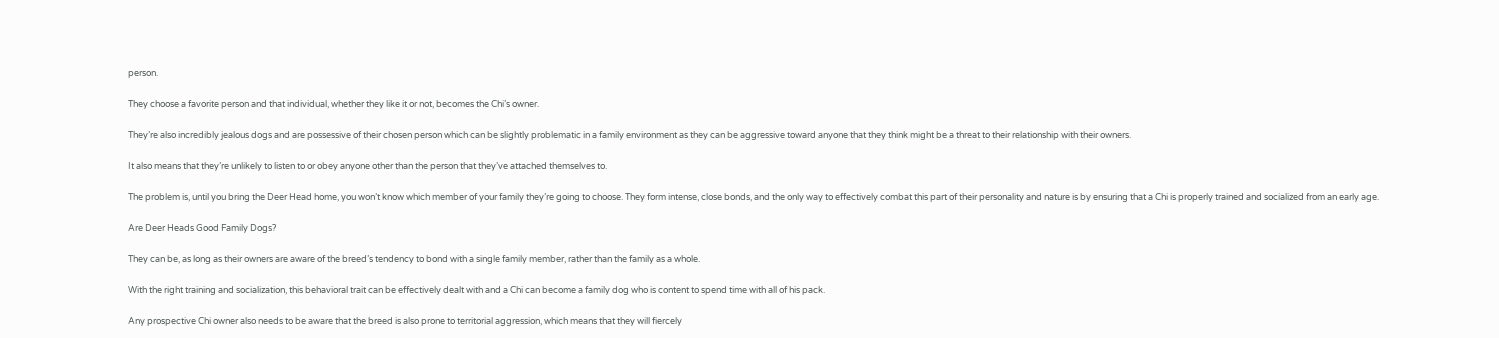person.

They choose a favorite person and that individual, whether they like it or not, becomes the Chi’s owner.

They’re also incredibly jealous dogs and are possessive of their chosen person which can be slightly problematic in a family environment as they can be aggressive toward anyone that they think might be a threat to their relationship with their owners.

It also means that they’re unlikely to listen to or obey anyone other than the person that they’ve attached themselves to.

The problem is, until you bring the Deer Head home, you won’t know which member of your family they’re going to choose. They form intense, close bonds, and the only way to effectively combat this part of their personality and nature is by ensuring that a Chi is properly trained and socialized from an early age.

Are Deer Heads Good Family Dogs?

They can be, as long as their owners are aware of the breed’s tendency to bond with a single family member, rather than the family as a whole.

With the right training and socialization, this behavioral trait can be effectively dealt with and a Chi can become a family dog who is content to spend time with all of his pack.

Any prospective Chi owner also needs to be aware that the breed is also prone to territorial aggression, which means that they will fiercely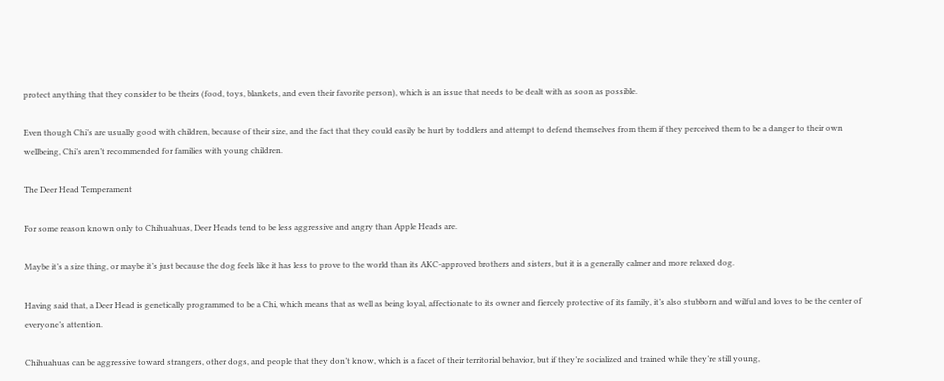protect anything that they consider to be theirs (food, toys, blankets, and even their favorite person), which is an issue that needs to be dealt with as soon as possible.

Even though Chi’s are usually good with children, because of their size, and the fact that they could easily be hurt by toddlers and attempt to defend themselves from them if they perceived them to be a danger to their own wellbeing, Chi’s aren’t recommended for families with young children.

The Deer Head Temperament

For some reason known only to Chihuahuas, Deer Heads tend to be less aggressive and angry than Apple Heads are.

Maybe it’s a size thing, or maybe it’s just because the dog feels like it has less to prove to the world than its AKC-approved brothers and sisters, but it is a generally calmer and more relaxed dog.

Having said that, a Deer Head is genetically programmed to be a Chi, which means that as well as being loyal, affectionate to its owner and fiercely protective of its family, it’s also stubborn and wilful and loves to be the center of everyone’s attention.

Chihuahuas can be aggressive toward strangers, other dogs, and people that they don’t know, which is a facet of their territorial behavior, but if they’re socialized and trained while they’re still young,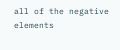all of the negative elements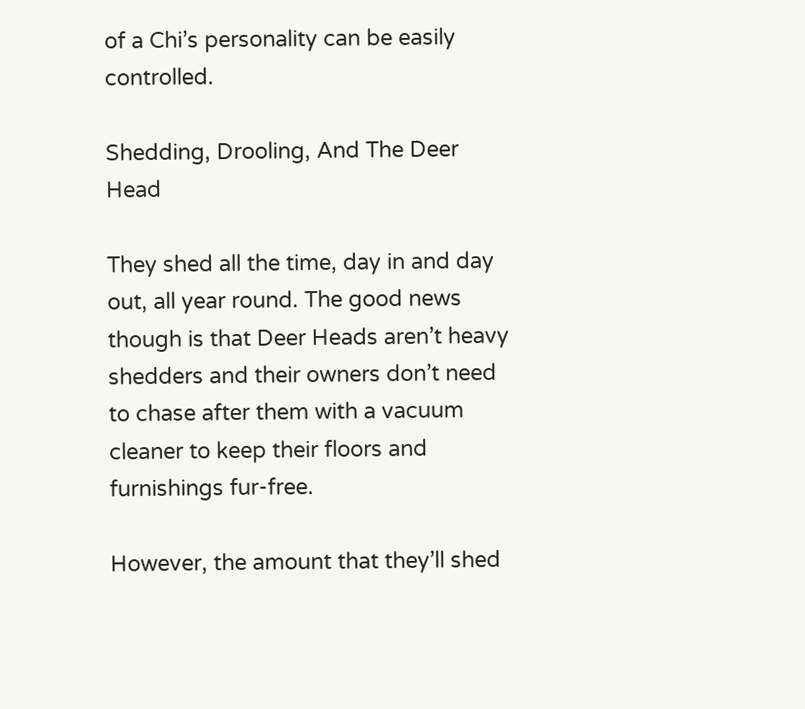of a Chi’s personality can be easily controlled.

Shedding, Drooling, And The Deer Head

They shed all the time, day in and day out, all year round. The good news though is that Deer Heads aren’t heavy shedders and their owners don’t need to chase after them with a vacuum cleaner to keep their floors and furnishings fur-free.

However, the amount that they’ll shed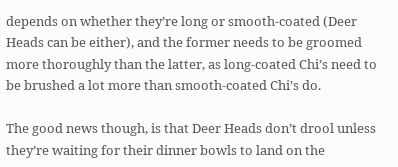depends on whether they’re long or smooth-coated (Deer Heads can be either), and the former needs to be groomed more thoroughly than the latter, as long-coated Chi’s need to be brushed a lot more than smooth-coated Chi’s do.

The good news though, is that Deer Heads don’t drool unless they’re waiting for their dinner bowls to land on the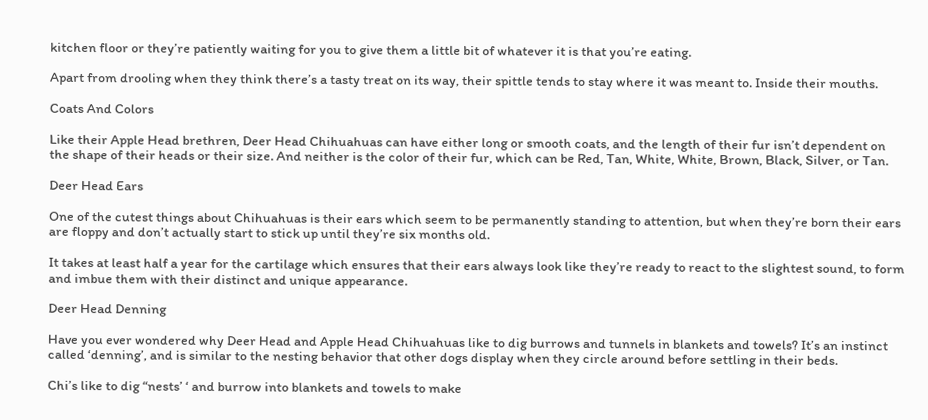kitchen floor or they’re patiently waiting for you to give them a little bit of whatever it is that you’re eating.

Apart from drooling when they think there’s a tasty treat on its way, their spittle tends to stay where it was meant to. Inside their mouths.

Coats And Colors

Like their Apple Head brethren, Deer Head Chihuahuas can have either long or smooth coats, and the length of their fur isn’t dependent on the shape of their heads or their size. And neither is the color of their fur, which can be Red, Tan, White, White, Brown, Black, Silver, or Tan.

Deer Head Ears

One of the cutest things about Chihuahuas is their ears which seem to be permanently standing to attention, but when they’re born their ears are floppy and don’t actually start to stick up until they’re six months old.

It takes at least half a year for the cartilage which ensures that their ears always look like they’re ready to react to the slightest sound, to form and imbue them with their distinct and unique appearance.

Deer Head Denning

Have you ever wondered why Deer Head and Apple Head Chihuahuas like to dig burrows and tunnels in blankets and towels? It’s an instinct called ‘denning’, and is similar to the nesting behavior that other dogs display when they circle around before settling in their beds.

Chi’s like to dig “nests’ ‘ and burrow into blankets and towels to make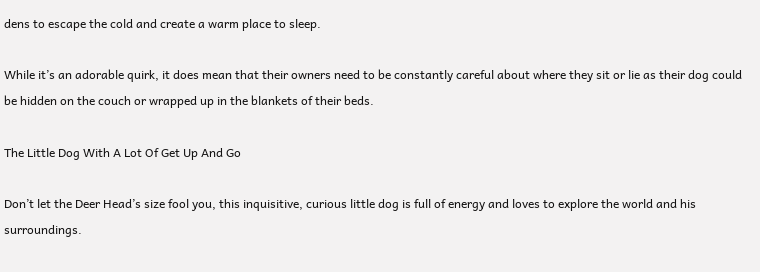dens to escape the cold and create a warm place to sleep.

While it’s an adorable quirk, it does mean that their owners need to be constantly careful about where they sit or lie as their dog could be hidden on the couch or wrapped up in the blankets of their beds.

The Little Dog With A Lot Of Get Up And Go

Don’t let the Deer Head’s size fool you, this inquisitive, curious little dog is full of energy and loves to explore the world and his surroundings.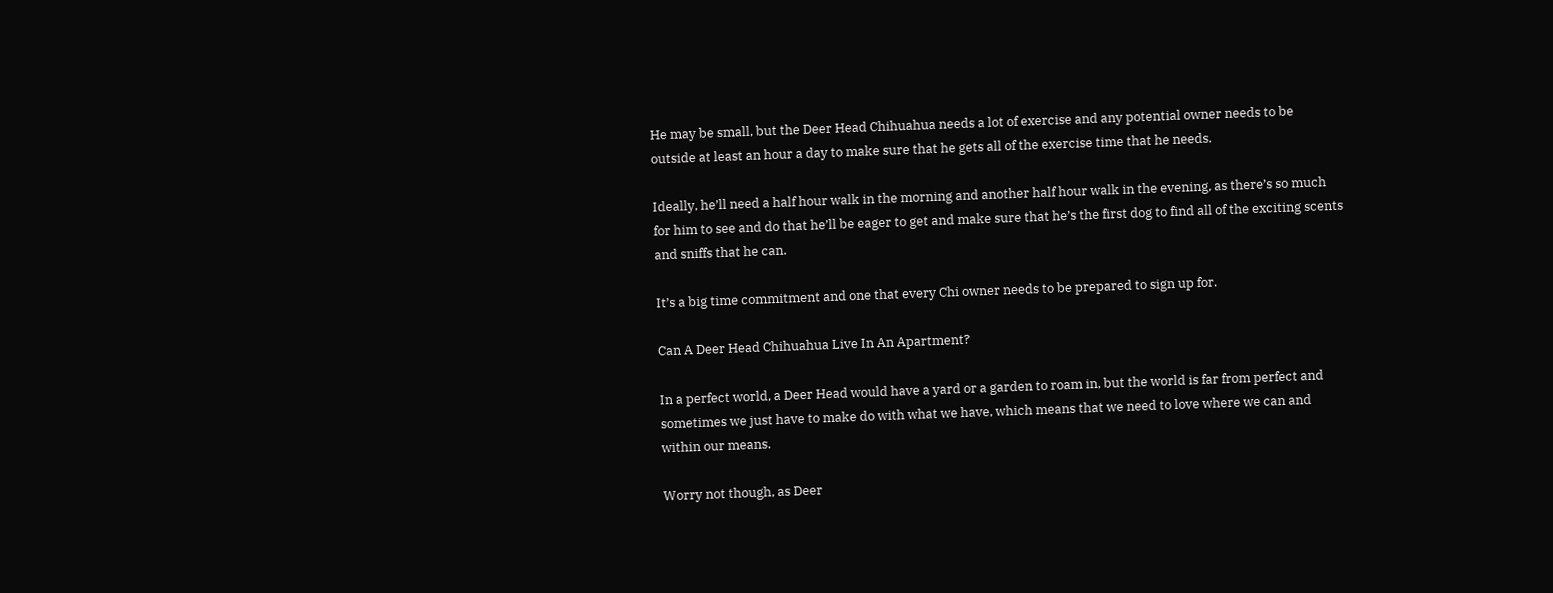He may be small, but the Deer Head Chihuahua needs a lot of exercise and any potential owner needs to be outside at least an hour a day to make sure that he gets all of the exercise time that he needs.

Ideally, he’ll need a half hour walk in the morning and another half hour walk in the evening, as there’s so much for him to see and do that he’ll be eager to get and make sure that he’s the first dog to find all of the exciting scents and sniffs that he can.

It’s a big time commitment and one that every Chi owner needs to be prepared to sign up for.

Can A Deer Head Chihuahua Live In An Apartment?

In a perfect world, a Deer Head would have a yard or a garden to roam in, but the world is far from perfect and sometimes we just have to make do with what we have, which means that we need to love where we can and within our means.

Worry not though, as Deer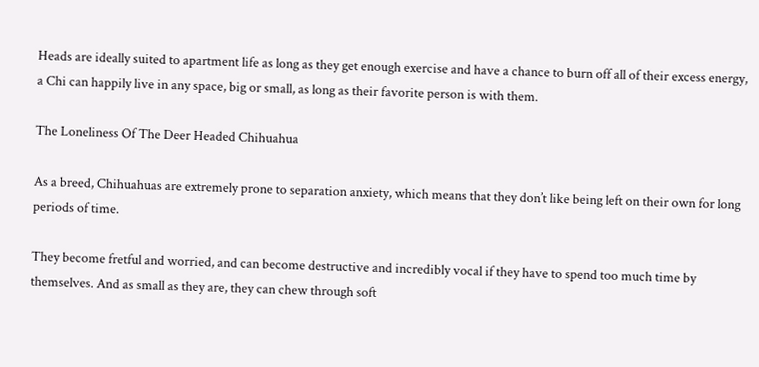Heads are ideally suited to apartment life as long as they get enough exercise and have a chance to burn off all of their excess energy, a Chi can happily live in any space, big or small, as long as their favorite person is with them.

The Loneliness Of The Deer Headed Chihuahua

As a breed, Chihuahuas are extremely prone to separation anxiety, which means that they don’t like being left on their own for long periods of time.

They become fretful and worried, and can become destructive and incredibly vocal if they have to spend too much time by themselves. And as small as they are, they can chew through soft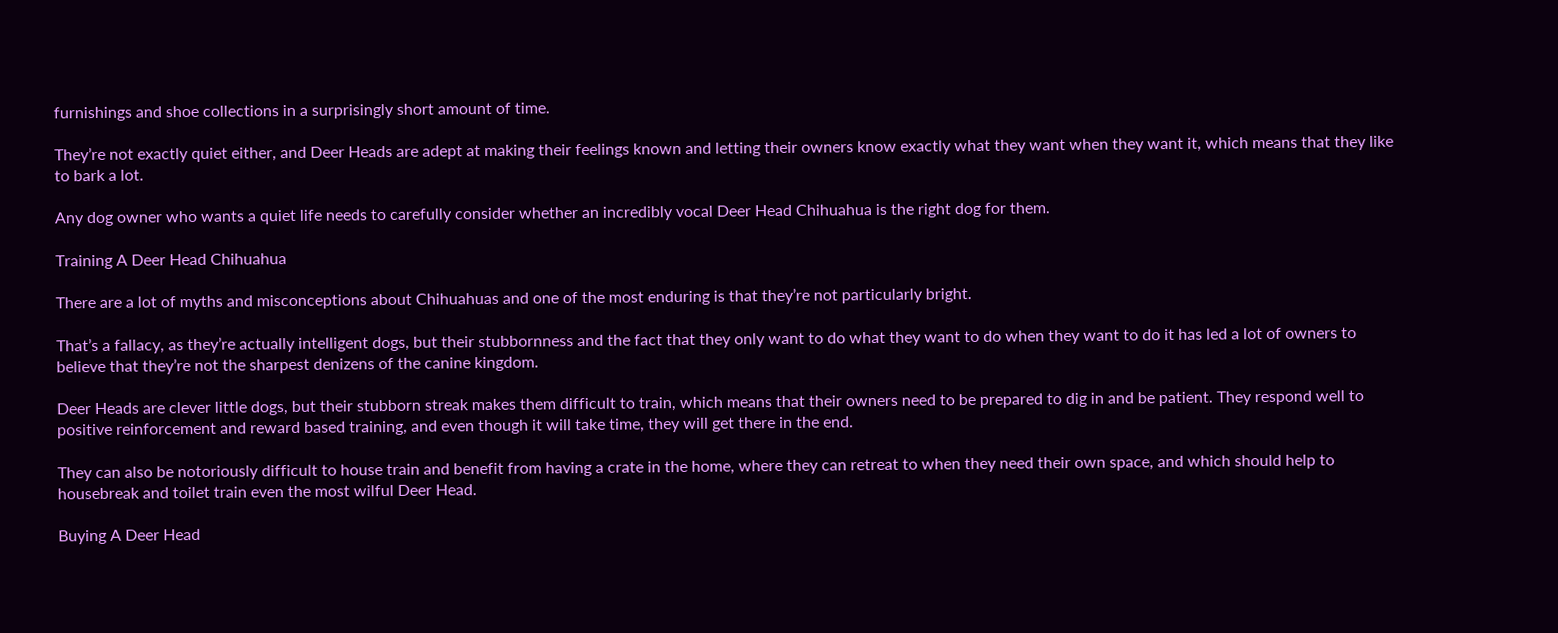furnishings and shoe collections in a surprisingly short amount of time.

They’re not exactly quiet either, and Deer Heads are adept at making their feelings known and letting their owners know exactly what they want when they want it, which means that they like to bark a lot.

Any dog owner who wants a quiet life needs to carefully consider whether an incredibly vocal Deer Head Chihuahua is the right dog for them.

Training A Deer Head Chihuahua

There are a lot of myths and misconceptions about Chihuahuas and one of the most enduring is that they’re not particularly bright.

That’s a fallacy, as they’re actually intelligent dogs, but their stubbornness and the fact that they only want to do what they want to do when they want to do it has led a lot of owners to believe that they’re not the sharpest denizens of the canine kingdom.

Deer Heads are clever little dogs, but their stubborn streak makes them difficult to train, which means that their owners need to be prepared to dig in and be patient. They respond well to positive reinforcement and reward based training, and even though it will take time, they will get there in the end.

They can also be notoriously difficult to house train and benefit from having a crate in the home, where they can retreat to when they need their own space, and which should help to housebreak and toilet train even the most wilful Deer Head.

Buying A Deer Head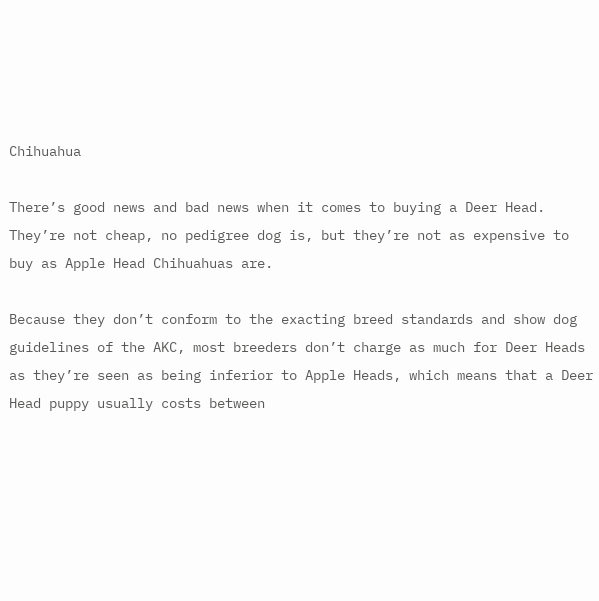Chihuahua

There’s good news and bad news when it comes to buying a Deer Head.  They’re not cheap, no pedigree dog is, but they’re not as expensive to buy as Apple Head Chihuahuas are.

Because they don’t conform to the exacting breed standards and show dog guidelines of the AKC, most breeders don’t charge as much for Deer Heads as they’re seen as being inferior to Apple Heads, which means that a Deer Head puppy usually costs between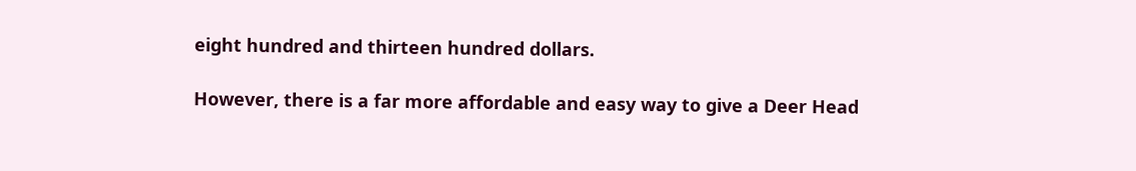eight hundred and thirteen hundred dollars.

However, there is a far more affordable and easy way to give a Deer Head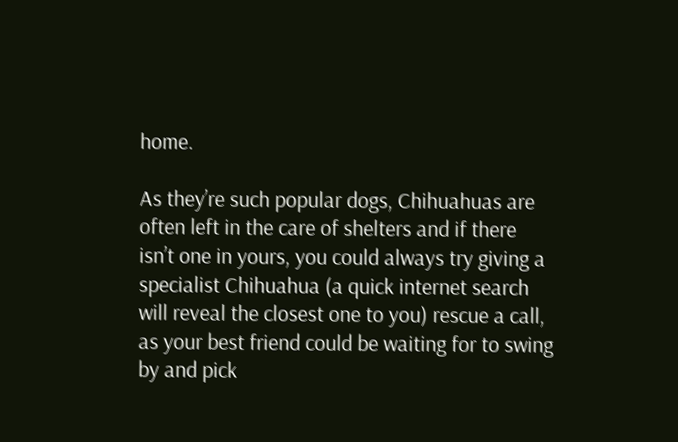home.

As they’re such popular dogs, Chihuahuas are often left in the care of shelters and if there isn’t one in yours, you could always try giving a specialist Chihuahua (a quick internet search will reveal the closest one to you) rescue a call, as your best friend could be waiting for to swing by and pick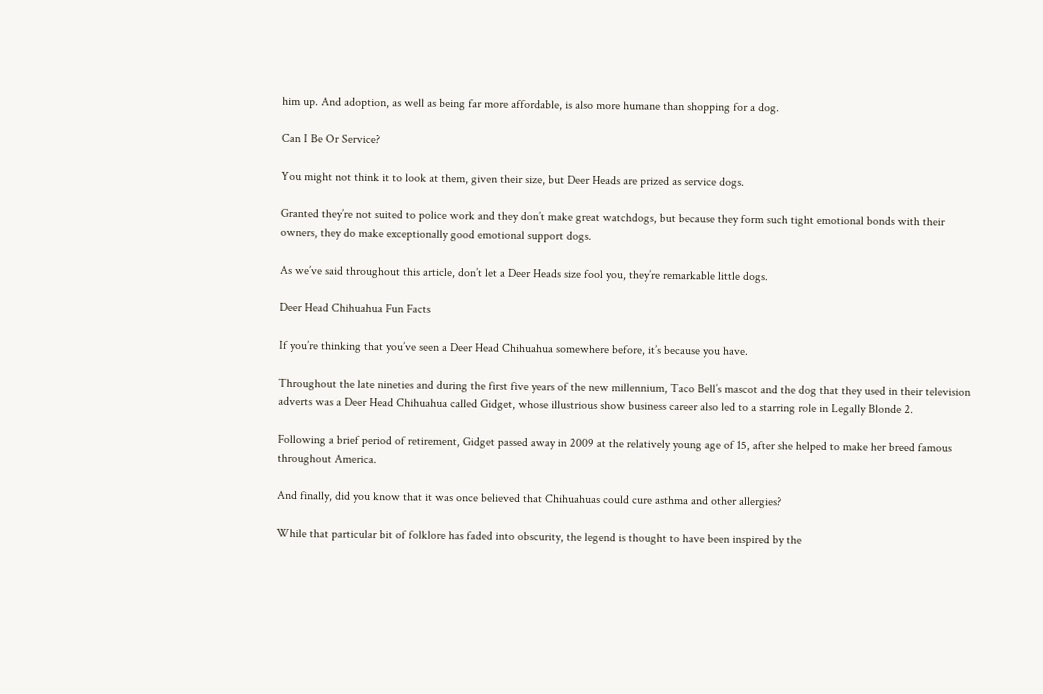him up. And adoption, as well as being far more affordable, is also more humane than shopping for a dog.

Can I Be Or Service?

You might not think it to look at them, given their size, but Deer Heads are prized as service dogs.

Granted they’re not suited to police work and they don’t make great watchdogs, but because they form such tight emotional bonds with their owners, they do make exceptionally good emotional support dogs.

As we’ve said throughout this article, don’t let a Deer Heads size fool you, they’re remarkable little dogs.

Deer Head Chihuahua Fun Facts

If you’re thinking that you’ve seen a Deer Head Chihuahua somewhere before, it’s because you have.

Throughout the late nineties and during the first five years of the new millennium, Taco Bell’s mascot and the dog that they used in their television adverts was a Deer Head Chihuahua called Gidget, whose illustrious show business career also led to a starring role in Legally Blonde 2.

Following a brief period of retirement, Gidget passed away in 2009 at the relatively young age of 15, after she helped to make her breed famous throughout America.

And finally, did you know that it was once believed that Chihuahuas could cure asthma and other allergies?

While that particular bit of folklore has faded into obscurity, the legend is thought to have been inspired by the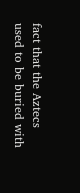fact that the Aztecs used to be buried with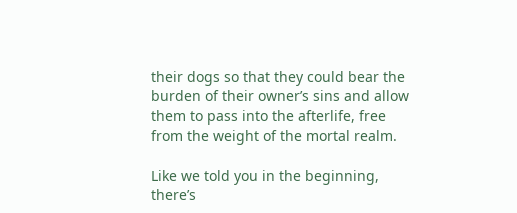their dogs so that they could bear the burden of their owner’s sins and allow them to pass into the afterlife, free from the weight of the mortal realm.

Like we told you in the beginning, there’s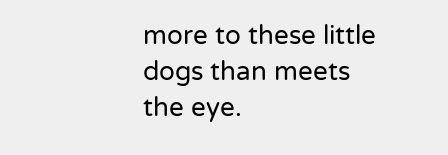more to these little dogs than meets the eye.